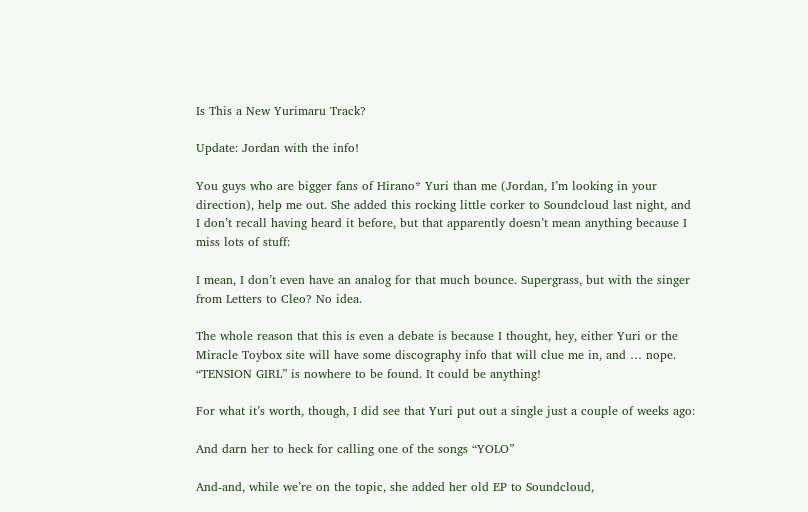Is This a New Yurimaru Track?

Update: Jordan with the info!

You guys who are bigger fans of Hirano* Yuri than me (Jordan, I’m looking in your direction), help me out. She added this rocking little corker to Soundcloud last night, and I don’t recall having heard it before, but that apparently doesn’t mean anything because I miss lots of stuff:

I mean, I don’t even have an analog for that much bounce. Supergrass, but with the singer from Letters to Cleo? No idea.

The whole reason that this is even a debate is because I thought, hey, either Yuri or the Miracle Toybox site will have some discography info that will clue me in, and … nope. “TENSION GIRL” is nowhere to be found. It could be anything!

For what it’s worth, though, I did see that Yuri put out a single just a couple of weeks ago:

And darn her to heck for calling one of the songs “YOLO”

And-and, while we’re on the topic, she added her old EP to Soundcloud,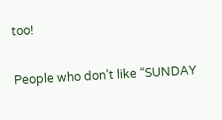too!

People who don’t like “SUNDAY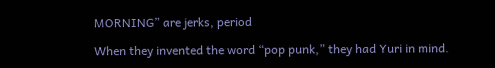MORNING” are jerks, period

When they invented the word “pop punk,” they had Yuri in mind.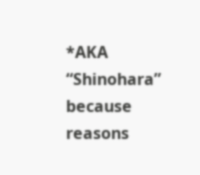*AKA “Shinohara” because reasons